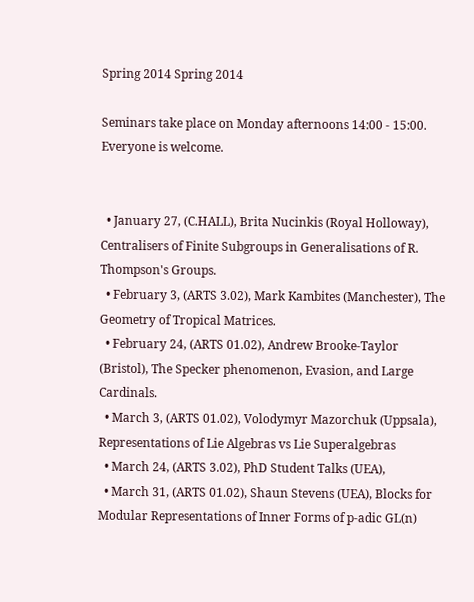Spring 2014 Spring 2014

Seminars take place on Monday afternoons 14:00 - 15:00. Everyone is welcome.


  • January 27, (C.HALL), Brita Nucinkis (Royal Holloway), Centralisers of Finite Subgroups in Generalisations of R. Thompson's Groups.
  • February 3, (ARTS 3.02), Mark Kambites (Manchester), The Geometry of Tropical Matrices.
  • February 24, (ARTS 01.02), Andrew Brooke-Taylor (Bristol), The Specker phenomenon, Evasion, and Large Cardinals.
  • March 3, (ARTS 01.02), Volodymyr Mazorchuk (Uppsala), Representations of Lie Algebras vs Lie Superalgebras
  • March 24, (ARTS 3.02), PhD Student Talks (UEA),
  • March 31, (ARTS 01.02), Shaun Stevens (UEA), Blocks for Modular Representations of Inner Forms of p-adic GL(n)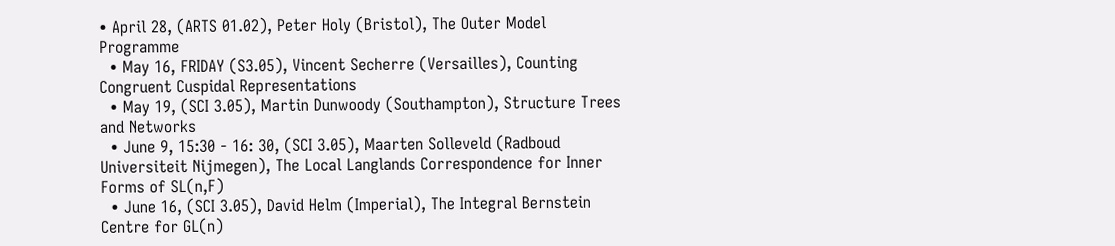• April 28, (ARTS 01.02), Peter Holy (Bristol), The Outer Model Programme
  • May 16, FRIDAY (S3.05), Vincent Secherre (Versailles), Counting Congruent Cuspidal Representations
  • May 19, (SCI 3.05), Martin Dunwoody (Southampton), Structure Trees and Networks
  • June 9, 15:30 - 16: 30, (SCI 3.05), Maarten Solleveld (Radboud Universiteit Nijmegen), The Local Langlands Correspondence for Inner Forms of SL(n,F)
  • June 16, (SCI 3.05), David Helm (Imperial), The Integral Bernstein Centre for GL(n)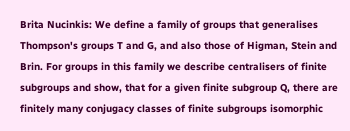Brita Nucinkis: We define a family of groups that generalises Thompson's groups T and G, and also those of Higman, Stein and Brin. For groups in this family we describe centralisers of finite subgroups and show, that for a given finite subgroup Q, there are finitely many conjugacy classes of finite subgroups isomorphic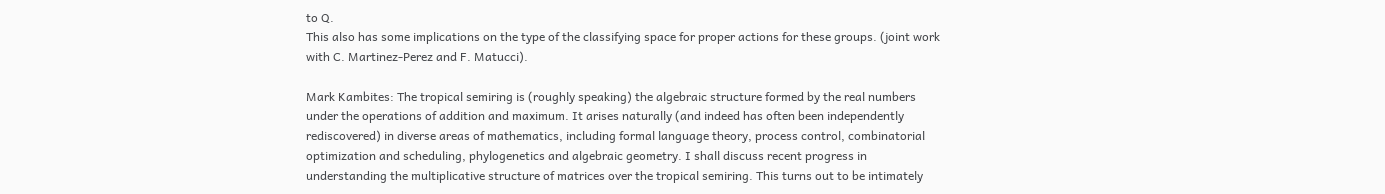to Q.
This also has some implications on the type of the classifying space for proper actions for these groups. (joint work with C. Martinez-Perez and F. Matucci).

Mark Kambites: The tropical semiring is (roughly speaking) the algebraic structure formed by the real numbers under the operations of addition and maximum. It arises naturally (and indeed has often been independently rediscovered) in diverse areas of mathematics, including formal language theory, process control, combinatorial optimization and scheduling, phylogenetics and algebraic geometry. I shall discuss recent progress in understanding the multiplicative structure of matrices over the tropical semiring. This turns out to be intimately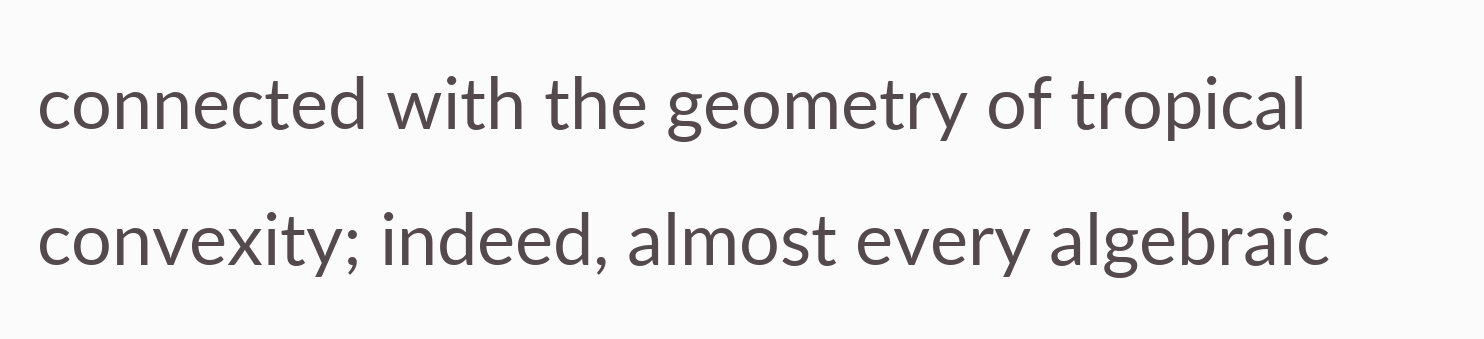connected with the geometry of tropical convexity; indeed, almost every algebraic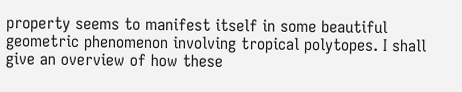property seems to manifest itself in some beautiful geometric phenomenon involving tropical polytopes. I shall give an overview of how these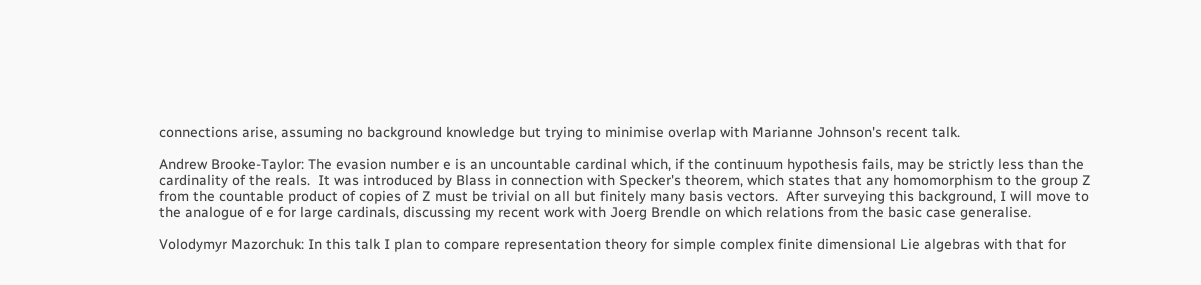connections arise, assuming no background knowledge but trying to minimise overlap with Marianne Johnson's recent talk.

Andrew Brooke-Taylor: The evasion number e is an uncountable cardinal which, if the continuum hypothesis fails, may be strictly less than the cardinality of the reals.  It was introduced by Blass in connection with Specker's theorem, which states that any homomorphism to the group Z from the countable product of copies of Z must be trivial on all but finitely many basis vectors.  After surveying this background, I will move to the analogue of e for large cardinals, discussing my recent work with Joerg Brendle on which relations from the basic case generalise.

Volodymyr Mazorchuk: In this talk I plan to compare representation theory for simple complex finite dimensional Lie algebras with that for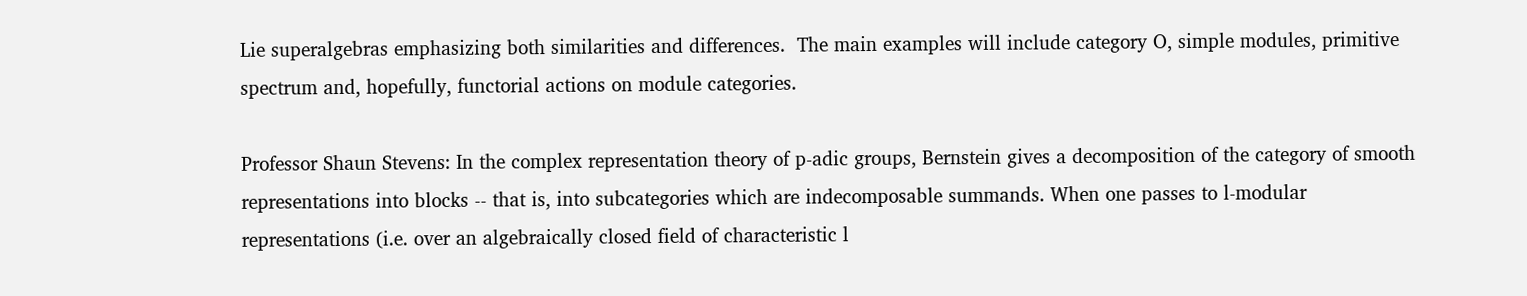Lie superalgebras emphasizing both similarities and differences.  The main examples will include category O, simple modules, primitive spectrum and, hopefully, functorial actions on module categories.

Professor Shaun Stevens: In the complex representation theory of p-adic groups, Bernstein gives a decomposition of the category of smooth representations into blocks -- that is, into subcategories which are indecomposable summands. When one passes to l-modular representations (i.e. over an algebraically closed field of characteristic l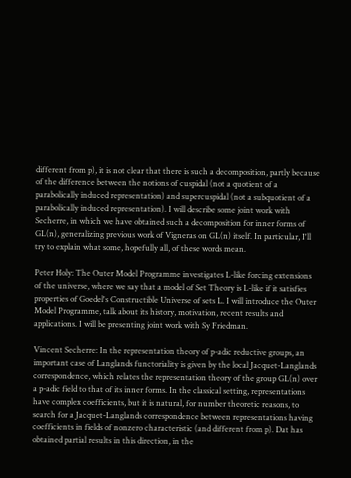different from p), it is not clear that there is such a decomposition, partly because of the difference between the notions of cuspidal (not a quotient of a parabolically induced representation) and supercuspidal (not a subquotient of a parabolically induced representation). I will describe some joint work with Secherre, in which we have obtained such a decomposition for inner forms of GL(n), generalizing previous work of Vigneras on GL(n) itself. In particular, I'll try to explain what some, hopefully all, of these words mean.

Peter Holy: The Outer Model Programme investigates L-like forcing extensions of the universe, where we say that a model of Set Theory is L-like if it satisfies properties of Goedel's Constructible Universe of sets L. I will introduce the Outer Model Programme, talk about its history, motivation, recent results and applications. I will be presenting joint work with Sy Friedman.

Vincent Secherre: In the representation theory of p-adic reductive groups, an important case of Langlands functoriality is given by the local Jacquet-Langlands correspondence, which relates the representation theory of the group GL(n) over a p-adic field to that of its inner forms. In the classical setting, representations have complex coefficients, but it is natural, for number theoretic reasons, to search for a Jacquet-Langlands correspondence between representations having coefficients in fields of nonzero characteristic (and different from p). Dat has obtained partial results in this direction, in the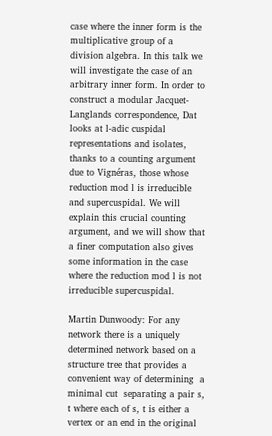case where the inner form is the multiplicative group of a division algebra. In this talk we will investigate the case of an arbitrary inner form. In order to construct a modular Jacquet-Langlands correspondence, Dat looks at l-adic cuspidal representations and isolates, thanks to a counting argument due to Vignéras, those whose reduction mod l is irreducible and supercuspidal. We will explain this crucial counting argument, and we will show that a finer computation also gives some information in the case where the reduction mod l is not irreducible supercuspidal.

Martin Dunwoody: For any network there is a uniquely determined network based on a  structure tree that provides a convenient way of determining  a minimal cut  separating a pair s, t where each of s, t is either a vertex or an end in the original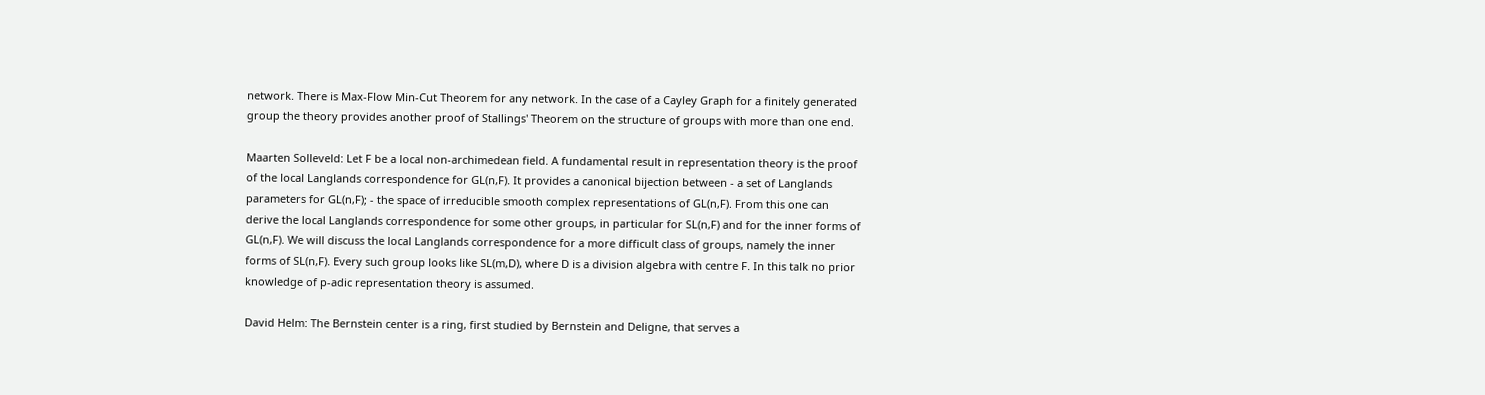network. There is Max-Flow Min-Cut Theorem for any network. In the case of a Cayley Graph for a finitely generated group the theory provides another proof of Stallings' Theorem on the structure of groups with more than one end.

Maarten Solleveld: Let F be a local non-archimedean field. A fundamental result in representation theory is the proof of the local Langlands correspondence for GL(n,F). It provides a canonical bijection between - a set of Langlands parameters for GL(n,F); - the space of irreducible smooth complex representations of GL(n,F). From this one can derive the local Langlands correspondence for some other groups, in particular for SL(n,F) and for the inner forms of GL(n,F). We will discuss the local Langlands correspondence for a more difficult class of groups, namely the inner forms of SL(n,F). Every such group looks like SL(m,D), where D is a division algebra with centre F. In this talk no prior knowledge of p-adic representation theory is assumed.

David Helm: The Bernstein center is a ring, first studied by Bernstein and Deligne, that serves a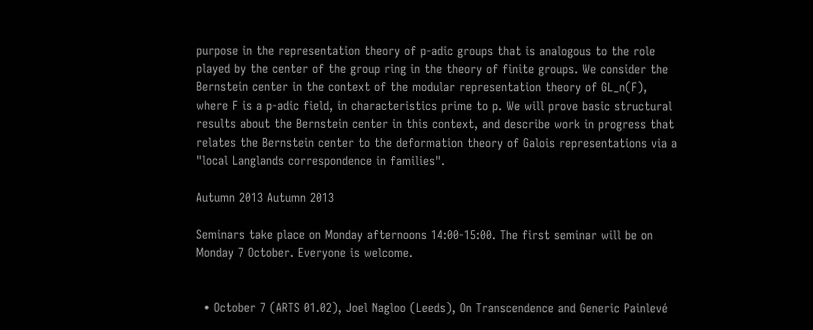purpose in the representation theory of p-adic groups that is analogous to the role played by the center of the group ring in the theory of finite groups. We consider the Bernstein center in the context of the modular representation theory of GL_n(F), where F is a p-adic field, in characteristics prime to p. We will prove basic structural results about the Bernstein center in this context, and describe work in progress that relates the Bernstein center to the deformation theory of Galois representations via a "local Langlands correspondence in families".

Autumn 2013 Autumn 2013

Seminars take place on Monday afternoons 14:00-15:00. The first seminar will be on Monday 7 October. Everyone is welcome.


  • October 7 (ARTS 01.02), Joel Nagloo (Leeds), On Transcendence and Generic Painlevé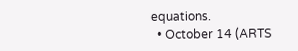equations.
  • October 14 (ARTS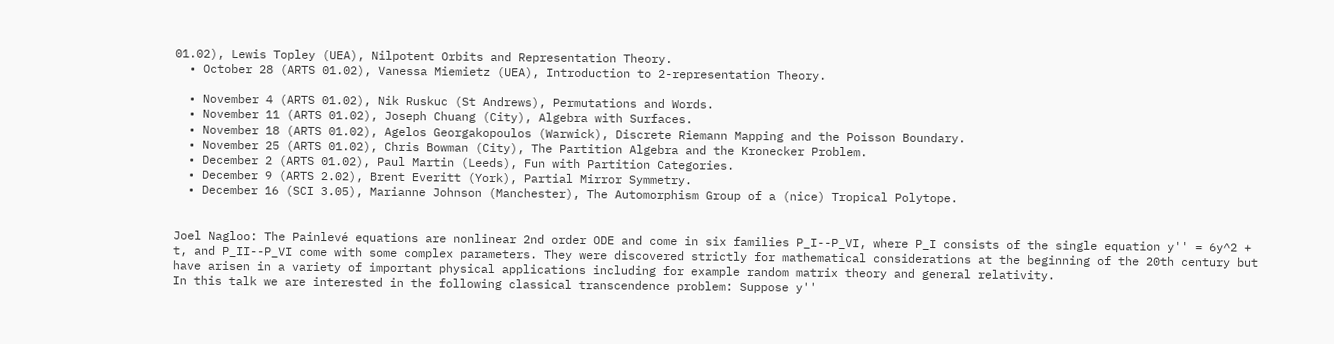01.02), Lewis Topley (UEA), Nilpotent Orbits and Representation Theory.
  • October 28 (ARTS 01.02), Vanessa Miemietz (UEA), Introduction to 2-representation Theory.

  • November 4 (ARTS 01.02), Nik Ruskuc (St Andrews), Permutations and Words.
  • November 11 (ARTS 01.02), Joseph Chuang (City), Algebra with Surfaces.
  • November 18 (ARTS 01.02), Agelos Georgakopoulos (Warwick), Discrete Riemann Mapping and the Poisson Boundary.
  • November 25 (ARTS 01.02), Chris Bowman (City), The Partition Algebra and the Kronecker Problem.
  • December 2 (ARTS 01.02), Paul Martin (Leeds), Fun with Partition Categories.
  • December 9 (ARTS 2.02), Brent Everitt (York), Partial Mirror Symmetry.
  • December 16 (SCI 3.05), Marianne Johnson (Manchester), The Automorphism Group of a (nice) Tropical Polytope.


Joel Nagloo: The Painlevé equations are nonlinear 2nd order ODE and come in six families P_I--P_VI, where P_I consists of the single equation y'' = 6y^2 + t, and P_II--P_VI come with some complex parameters. They were discovered strictly for mathematical considerations at the beginning of the 20th century but have arisen in a variety of important physical applications including for example random matrix theory and general relativity.
In this talk we are interested in the following classical transcendence problem: Suppose y''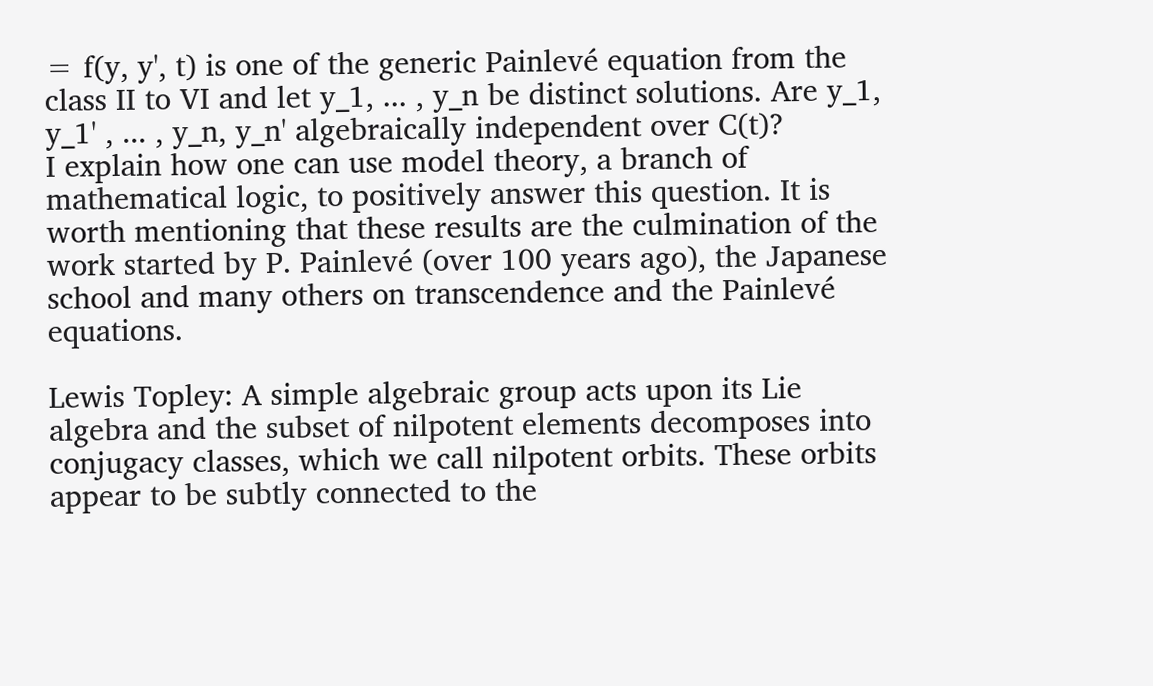= f(y, y', t) is one of the generic Painlevé equation from the class II to VI and let y_1, ... , y_n be distinct solutions. Are y_1, y_1' , ... , y_n, y_n' algebraically independent over C(t)?
I explain how one can use model theory, a branch of mathematical logic, to positively answer this question. It is worth mentioning that these results are the culmination of the work started by P. Painlevé (over 100 years ago), the Japanese school and many others on transcendence and the Painlevé equations.

Lewis Topley: A simple algebraic group acts upon its Lie algebra and the subset of nilpotent elements decomposes into conjugacy classes, which we call nilpotent orbits. These orbits appear to be subtly connected to the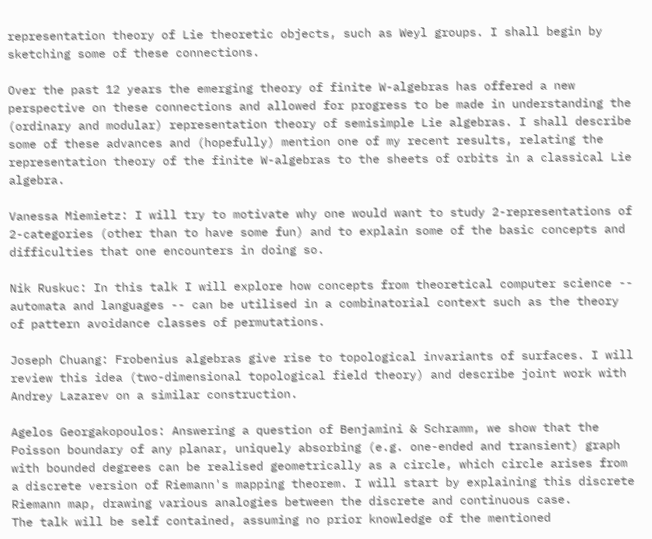representation theory of Lie theoretic objects, such as Weyl groups. I shall begin by sketching some of these connections.

Over the past 12 years the emerging theory of finite W-algebras has offered a new perspective on these connections and allowed for progress to be made in understanding the (ordinary and modular) representation theory of semisimple Lie algebras. I shall describe some of these advances and (hopefully) mention one of my recent results, relating the representation theory of the finite W-algebras to the sheets of orbits in a classical Lie algebra.

Vanessa Miemietz: I will try to motivate why one would want to study 2-representations of 2-categories (other than to have some fun) and to explain some of the basic concepts and difficulties that one encounters in doing so.

Nik Ruskuc: In this talk I will explore how concepts from theoretical computer science -- automata and languages -- can be utilised in a combinatorial context such as the theory of pattern avoidance classes of permutations.

Joseph Chuang: Frobenius algebras give rise to topological invariants of surfaces. I will review this idea (two-dimensional topological field theory) and describe joint work with Andrey Lazarev on a similar construction.

Agelos Georgakopoulos: Answering a question of Benjamini & Schramm, we show that the Poisson boundary of any planar, uniquely absorbing (e.g. one-ended and transient) graph with bounded degrees can be realised geometrically as a circle, which circle arises from a discrete version of Riemann's mapping theorem. I will start by explaining this discrete Riemann map, drawing various analogies between the discrete and continuous case.
The talk will be self contained, assuming no prior knowledge of the mentioned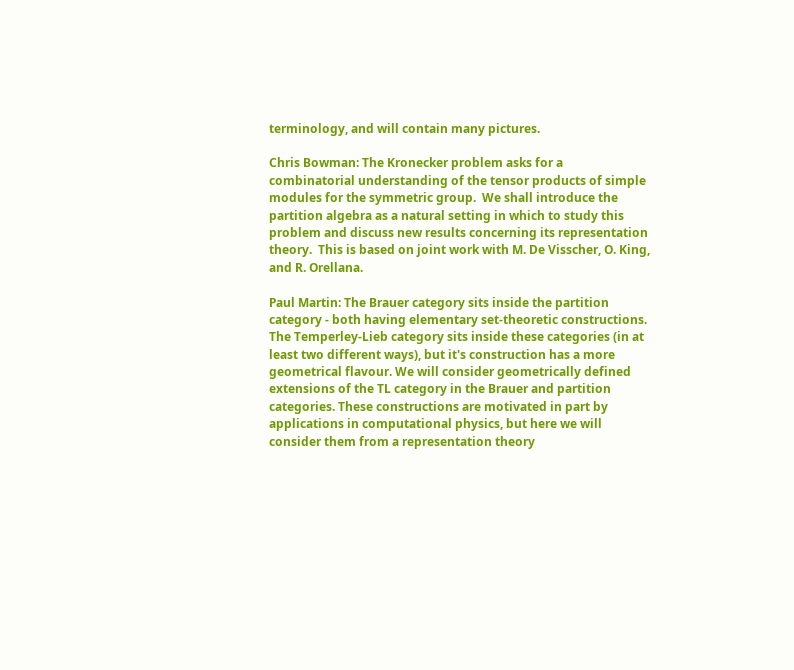terminology, and will contain many pictures.

Chris Bowman: The Kronecker problem asks for a combinatorial understanding of the tensor products of simple modules for the symmetric group.  We shall introduce the partition algebra as a natural setting in which to study this problem and discuss new results concerning its representation theory.  This is based on joint work with M. De Visscher, O. King, and R. Orellana.

Paul Martin: The Brauer category sits inside the partition category - both having elementary set-theoretic constructions. The Temperley-Lieb category sits inside these categories (in at least two different ways), but it's construction has a more geometrical flavour. We will consider geometrically defined extensions of the TL category in the Brauer and partition categories. These constructions are motivated in part by applications in computational physics, but here we will consider them from a representation theory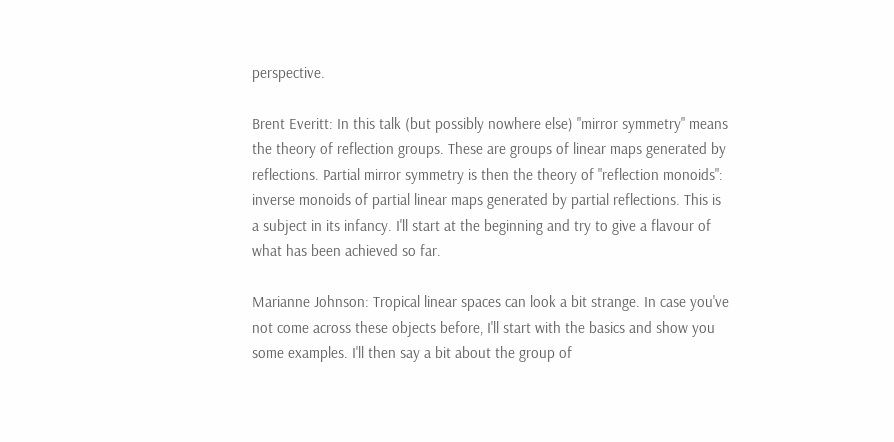perspective.

Brent Everitt: In this talk (but possibly nowhere else) "mirror symmetry" means the theory of reflection groups. These are groups of linear maps generated by reflections. Partial mirror symmetry is then the theory of "reflection monoids": inverse monoids of partial linear maps generated by partial reflections. This is a subject in its infancy. I'll start at the beginning and try to give a flavour of what has been achieved so far.

Marianne Johnson: Tropical linear spaces can look a bit strange. In case you've not come across these objects before, I'll start with the basics and show you some examples. I'll then say a bit about the group of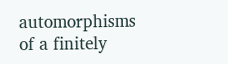automorphisms of a finitely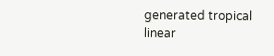generated tropical linear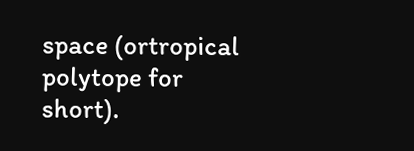space (ortropical polytope for short).